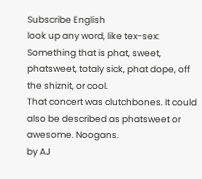Subscribe English
look up any word, like tex-sex:
Something that is phat, sweet, phatsweet, totaly sick, phat dope, off the shiznit, or cool.
That concert was clutchbones. It could also be described as phatsweet or awesome. Noogans.
by AJ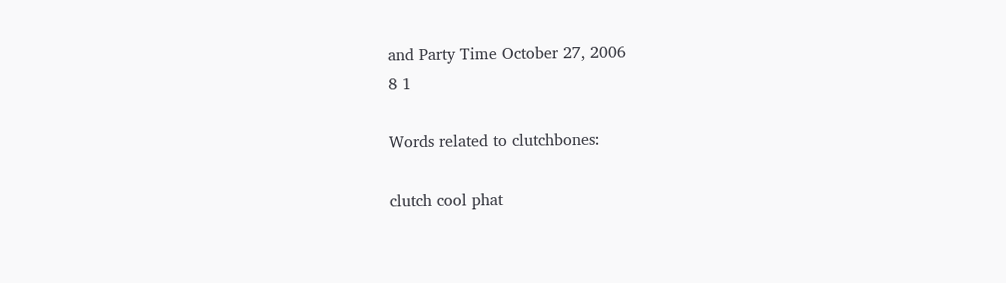and Party Time October 27, 2006
8 1

Words related to clutchbones:

clutch cool phat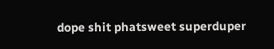dope shit phatsweet superduper